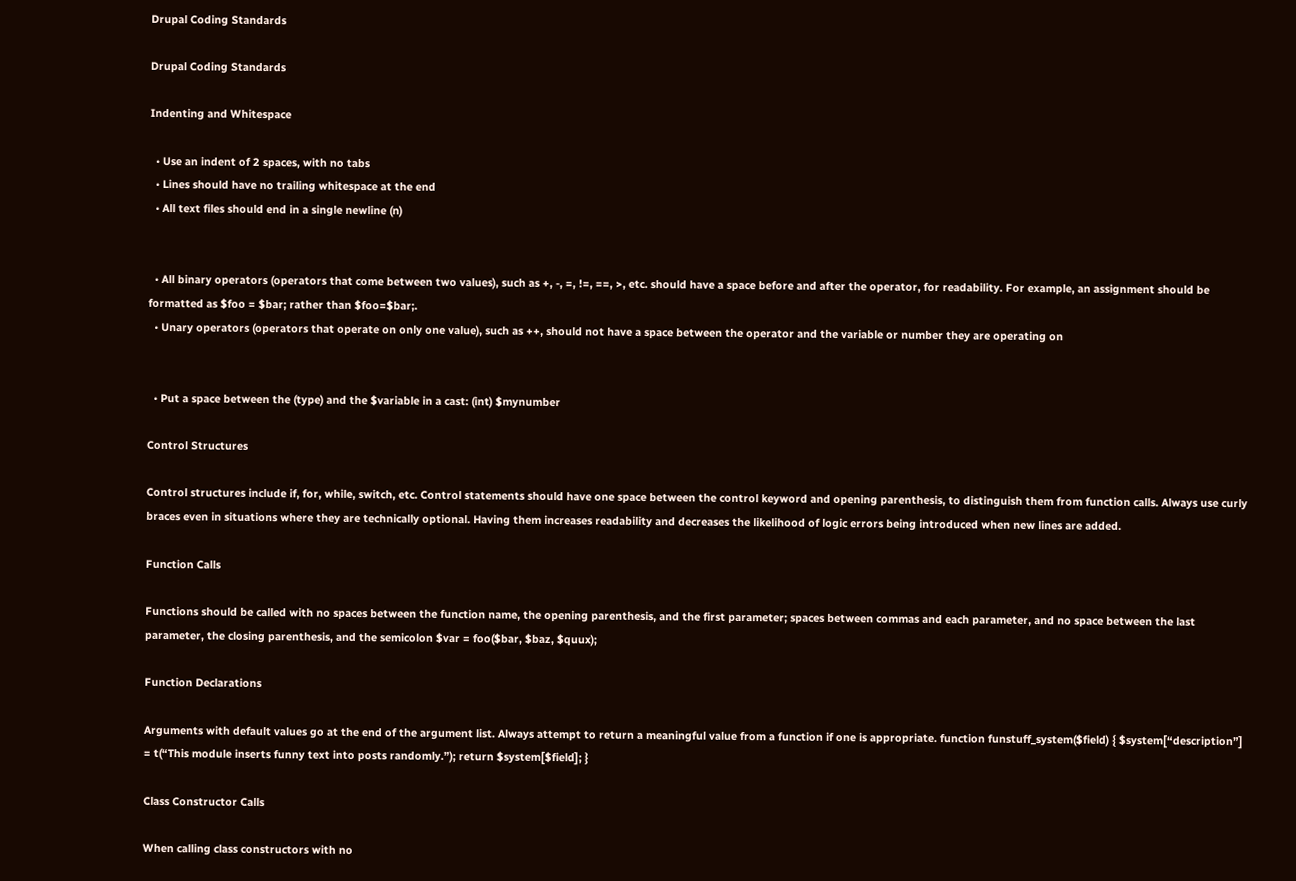Drupal Coding Standards

Drupal Coding Standards

Indenting and Whitespace

  • Use an indent of 2 spaces, with no tabs
  • Lines should have no trailing whitespace at the end
  • All text files should end in a single newline (n)


  • All binary operators (operators that come between two values), such as +, -, =, !=, ==, >, etc. should have a space before and after the operator, for readability. For example, an assignment should be formatted as $foo = $bar; rather than $foo=$bar;.
  • Unary operators (operators that operate on only one value), such as ++, should not have a space between the operator and the variable or number they are operating on


  • Put a space between the (type) and the $variable in a cast: (int) $mynumber

Control Structures

Control structures include if, for, while, switch, etc. Control statements should have one space between the control keyword and opening parenthesis, to distinguish them from function calls. Always use curly braces even in situations where they are technically optional. Having them increases readability and decreases the likelihood of logic errors being introduced when new lines are added.

Function Calls

Functions should be called with no spaces between the function name, the opening parenthesis, and the first parameter; spaces between commas and each parameter, and no space between the last parameter, the closing parenthesis, and the semicolon $var = foo($bar, $baz, $quux);

Function Declarations

Arguments with default values go at the end of the argument list. Always attempt to return a meaningful value from a function if one is appropriate. function funstuff_system($field) { $system[“description”] = t(“This module inserts funny text into posts randomly.”); return $system[$field]; }

Class Constructor Calls

When calling class constructors with no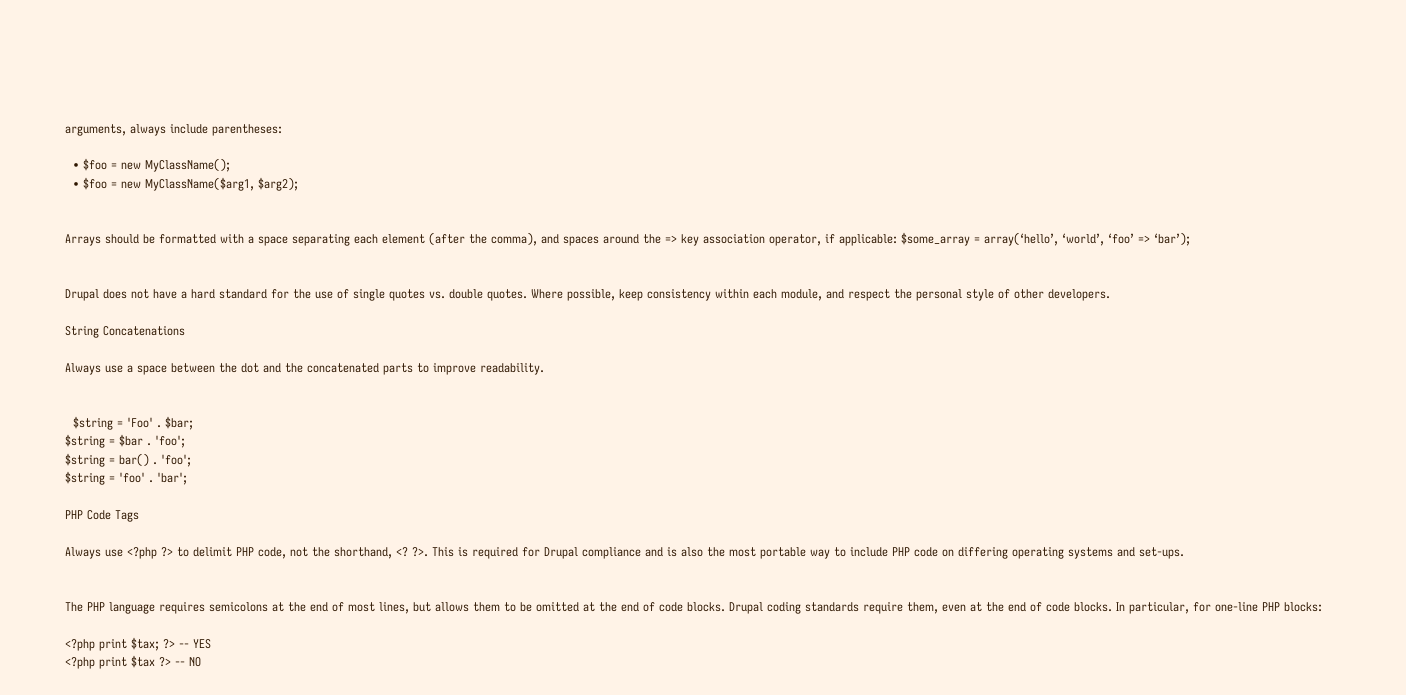arguments, always include parentheses:

  • $foo = new MyClassName();
  • $foo = new MyClassName($arg1, $arg2);


Arrays should be formatted with a space separating each element (after the comma), and spaces around the => key association operator, if applicable: $some_array = array(‘hello’, ‘world’, ‘foo’ => ‘bar’);


Drupal does not have a hard standard for the use of single quotes vs. double quotes. Where possible, keep consistency within each module, and respect the personal style of other developers.

String Concatenations

Always use a space between the dot and the concatenated parts to improve readability.


  $string = 'Foo' . $bar;
$string = $bar . 'foo';
$string = bar() . 'foo';
$string = 'foo' . 'bar';

PHP Code Tags

Always use <?php ?> to delimit PHP code, not the shorthand, <? ?>. This is required for Drupal compliance and is also the most portable way to include PHP code on differing operating systems and set-ups.


The PHP language requires semicolons at the end of most lines, but allows them to be omitted at the end of code blocks. Drupal coding standards require them, even at the end of code blocks. In particular, for one-line PHP blocks:

<?php print $tax; ?> -- YES
<?php print $tax ?> -- NO